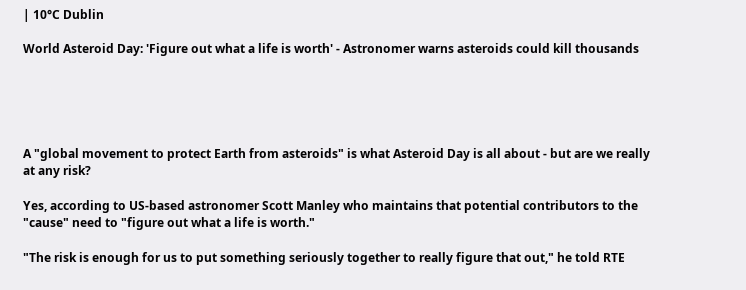| 10°C Dublin

World Asteroid Day: 'Figure out what a life is worth' - Astronomer warns asteroids could kill thousands





A "global movement to protect Earth from asteroids" is what Asteroid Day is all about - but are we really at any risk?

Yes, according to US-based astronomer Scott Manley who maintains that potential contributors to the "cause" need to "figure out what a life is worth."

"The risk is enough for us to put something seriously together to really figure that out," he told RTE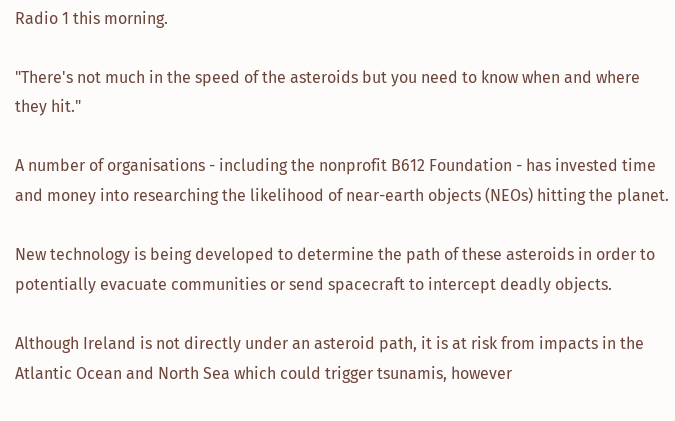Radio 1 this morning.

"There's not much in the speed of the asteroids but you need to know when and where they hit."

A number of organisations - including the nonprofit B612 Foundation - has invested time and money into researching the likelihood of near-earth objects (NEOs) hitting the planet.

New technology is being developed to determine the path of these asteroids in order to potentially evacuate communities or send spacecraft to intercept deadly objects.

Although Ireland is not directly under an asteroid path, it is at risk from impacts in the Atlantic Ocean and North Sea which could trigger tsunamis, however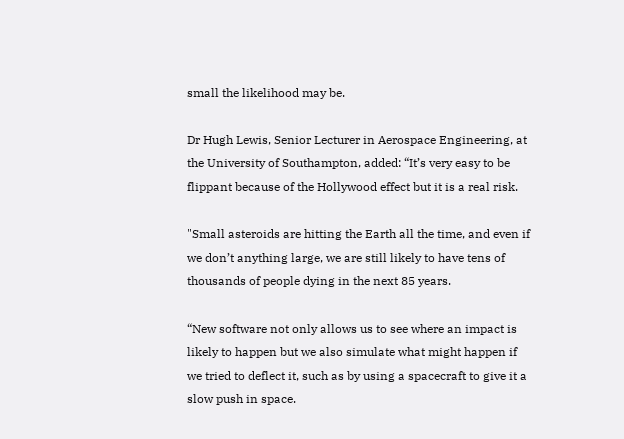small the likelihood may be.

Dr Hugh Lewis, Senior Lecturer in Aerospace Engineering, at the University of Southampton, added: “It’s very easy to be flippant because of the Hollywood effect but it is a real risk.

"Small asteroids are hitting the Earth all the time, and even if we don’t anything large, we are still likely to have tens of thousands of people dying in the next 85 years.

“New software not only allows us to see where an impact is likely to happen but we also simulate what might happen if we tried to deflect it, such as by using a spacecraft to give it a slow push in space.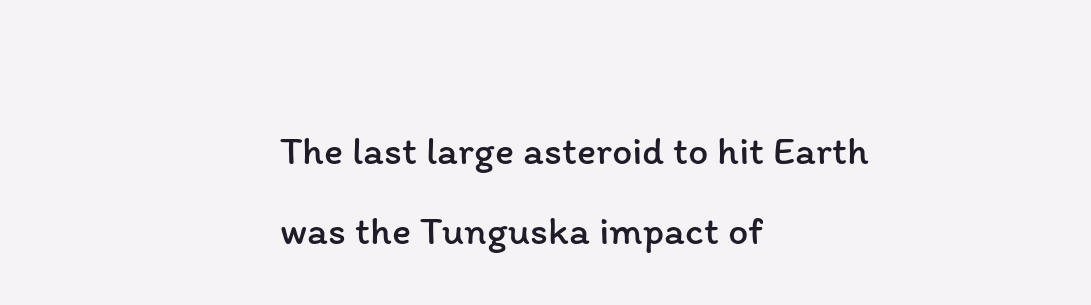The last large asteroid to hit Earth was the Tunguska impact of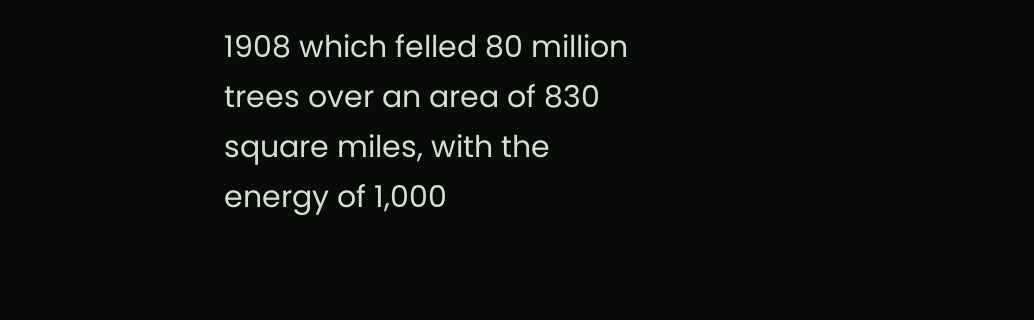1908 which felled 80 million trees over an area of 830 square miles, with the energy of 1,000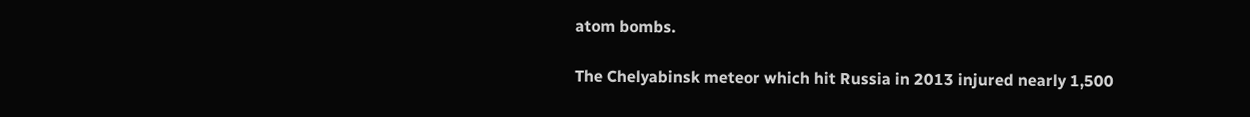atom bombs.

The Chelyabinsk meteor which hit Russia in 2013 injured nearly 1,500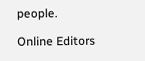people.

Online Editors